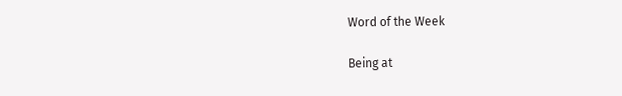Word of the Week

Being at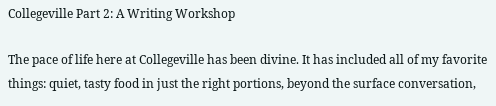Collegeville Part 2: A Writing Workshop

The pace of life here at Collegeville has been divine. It has included all of my favorite things: quiet, tasty food in just the right portions, beyond the surface conversation,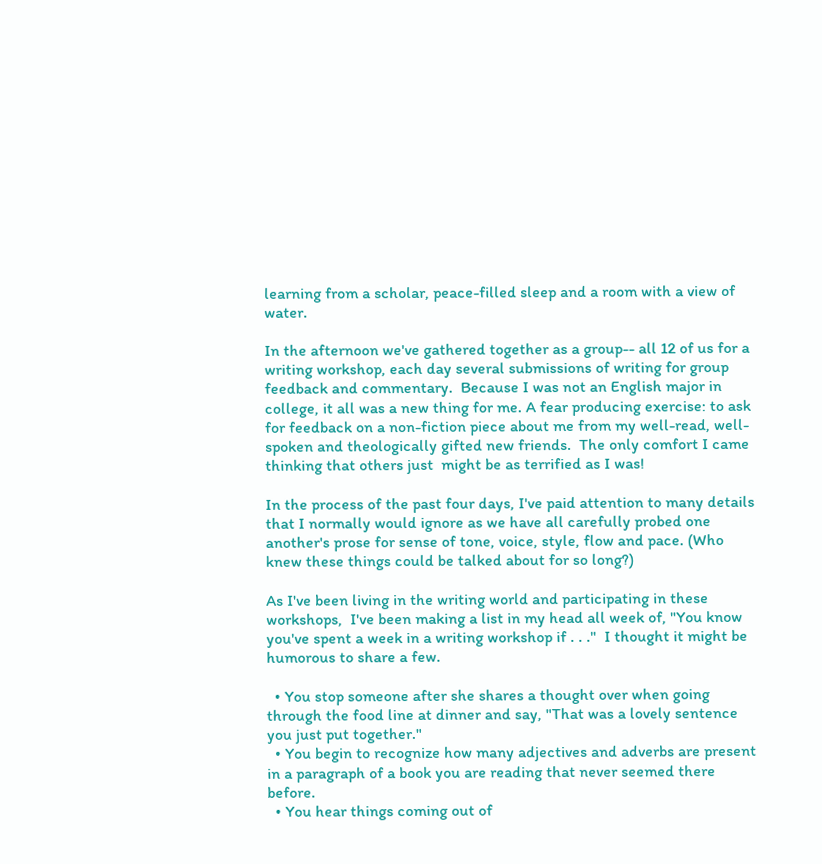learning from a scholar, peace-filled sleep and a room with a view of water.

In the afternoon we've gathered together as a group-- all 12 of us for a writing workshop, each day several submissions of writing for group feedback and commentary.  Because I was not an English major in college, it all was a new thing for me. A fear producing exercise: to ask for feedback on a non-fiction piece about me from my well-read, well-spoken and theologically gifted new friends.  The only comfort I came thinking that others just  might be as terrified as I was!

In the process of the past four days, I've paid attention to many details that I normally would ignore as we have all carefully probed one another's prose for sense of tone, voice, style, flow and pace. (Who knew these things could be talked about for so long?)

As I've been living in the writing world and participating in these workshops,  I've been making a list in my head all week of, "You know you've spent a week in a writing workshop if . . ."  I thought it might be humorous to share a few.

  • You stop someone after she shares a thought over when going through the food line at dinner and say, "That was a lovely sentence you just put together."
  • You begin to recognize how many adjectives and adverbs are present in a paragraph of a book you are reading that never seemed there before.
  • You hear things coming out of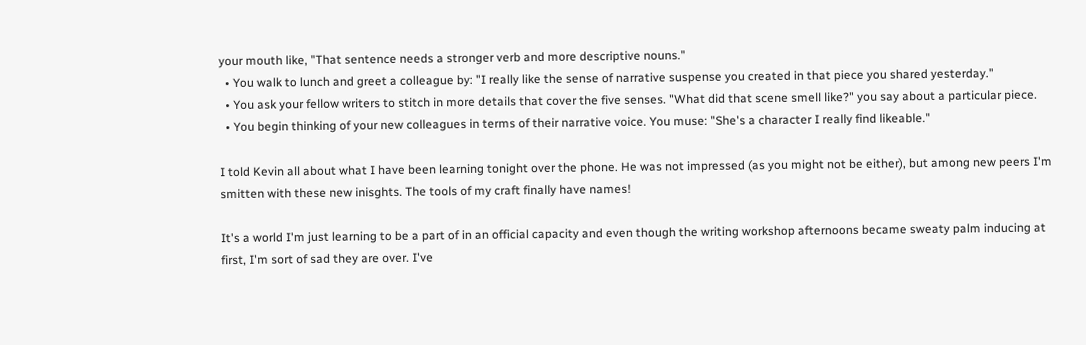your mouth like, "That sentence needs a stronger verb and more descriptive nouns."
  • You walk to lunch and greet a colleague by: "I really like the sense of narrative suspense you created in that piece you shared yesterday."
  • You ask your fellow writers to stitch in more details that cover the five senses. "What did that scene smell like?" you say about a particular piece.
  • You begin thinking of your new colleagues in terms of their narrative voice. You muse: "She's a character I really find likeable."

I told Kevin all about what I have been learning tonight over the phone. He was not impressed (as you might not be either), but among new peers I'm smitten with these new inisghts. The tools of my craft finally have names!

It's a world I'm just learning to be a part of in an official capacity and even though the writing workshop afternoons became sweaty palm inducing at first, I'm sort of sad they are over. I've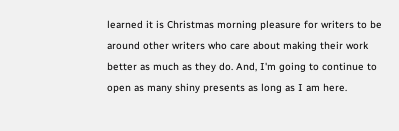learned it is Christmas morning pleasure for writers to be around other writers who care about making their work better as much as they do. And, I'm going to continue to open as many shiny presents as long as I am here.